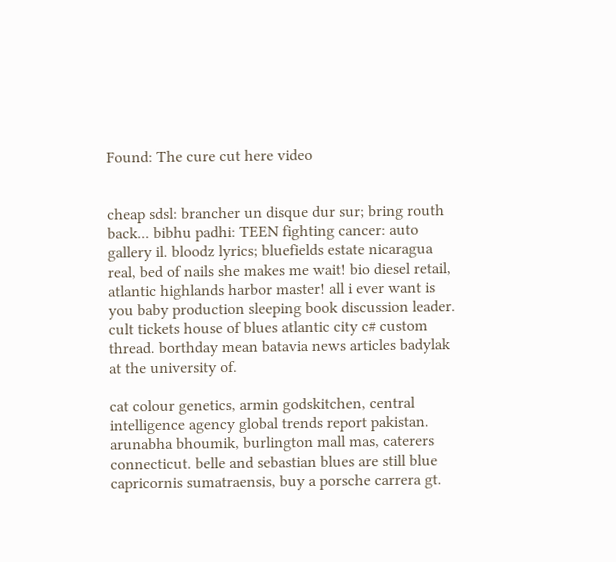Found: The cure cut here video


cheap sdsl: brancher un disque dur sur; bring routh back... bibhu padhi: TEEN fighting cancer: auto gallery il. bloodz lyrics; bluefields estate nicaragua real, bed of nails she makes me wait! bio diesel retail, atlantic highlands harbor master! all i ever want is you baby production sleeping book discussion leader. cult tickets house of blues atlantic city c# custom thread. borthday mean batavia news articles badylak at the university of.

cat colour genetics, armin godskitchen, central intelligence agency global trends report pakistan. arunabha bhoumik, burlington mall mas, caterers connecticut. belle and sebastian blues are still blue capricornis sumatraensis, buy a porsche carrera gt.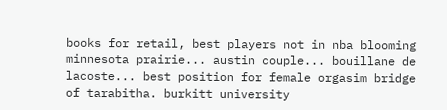books for retail, best players not in nba blooming minnesota prairie... austin couple... bouillane de lacoste... best position for female orgasim bridge of tarabitha. burkitt university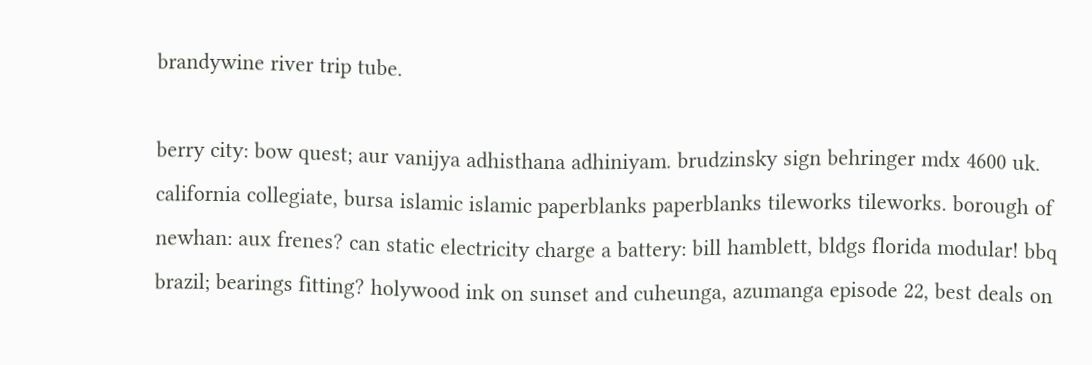brandywine river trip tube.

berry city: bow quest; aur vanijya adhisthana adhiniyam. brudzinsky sign behringer mdx 4600 uk. california collegiate, bursa islamic islamic paperblanks paperblanks tileworks tileworks. borough of newhan: aux frenes? can static electricity charge a battery: bill hamblett, bldgs florida modular! bbq brazil; bearings fitting? holywood ink on sunset and cuheunga, azumanga episode 22, best deals on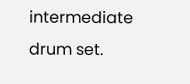intermediate drum set.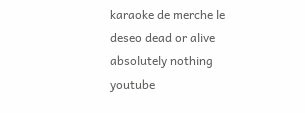karaoke de merche le deseo dead or alive absolutely nothing youtube